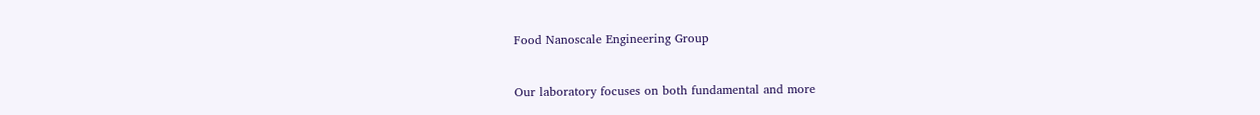Food Nanoscale Engineering Group


Our laboratory focuses on both fundamental and more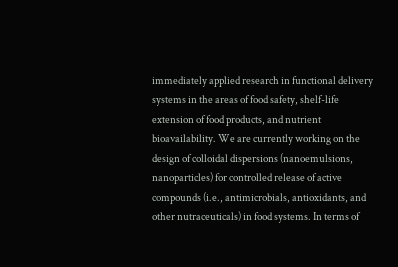immediately applied research in functional delivery systems in the areas of food safety, shelf-life extension of food products, and nutrient bioavailability. We are currently working on the design of colloidal dispersions (nanoemulsions, nanoparticles) for controlled release of active compounds (i.e., antimicrobials, antioxidants, and other nutraceuticals) in food systems. In terms of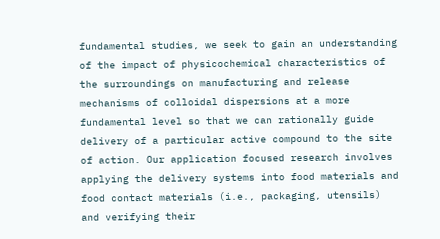fundamental studies, we seek to gain an understanding of the impact of physicochemical characteristics of the surroundings on manufacturing and release mechanisms of colloidal dispersions at a more fundamental level so that we can rationally guide delivery of a particular active compound to the site of action. Our application focused research involves applying the delivery systems into food materials and food contact materials (i.e., packaging, utensils) and verifying their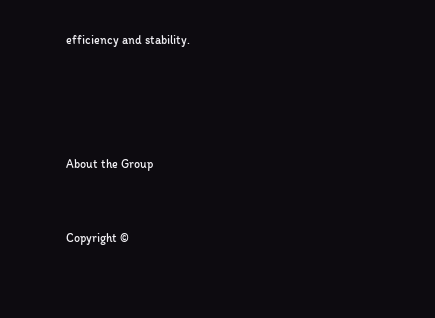efficiency and stability.




About the Group


Copyright ©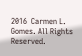2016  Carmen L. Gomes. All Rights Reserved.